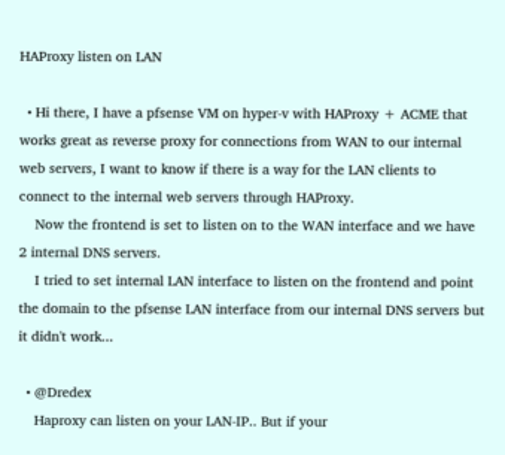HAProxy listen on LAN

  • Hi there, I have a pfsense VM on hyper-v with HAProxy + ACME that works great as reverse proxy for connections from WAN to our internal web servers, I want to know if there is a way for the LAN clients to connect to the internal web servers through HAProxy.
    Now the frontend is set to listen on to the WAN interface and we have 2 internal DNS servers.
    I tried to set internal LAN interface to listen on the frontend and point the domain to the pfsense LAN interface from our internal DNS servers but it didn't work...

  • @Dredex
    Haproxy can listen on your LAN-IP.. But if your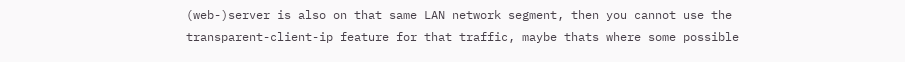(web-)server is also on that same LAN network segment, then you cannot use the transparent-client-ip feature for that traffic, maybe thats where some possible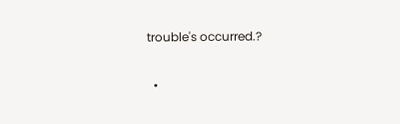trouble's occurred.?

  •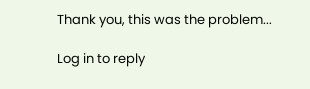Thank you, this was the problem...

Log in to reply